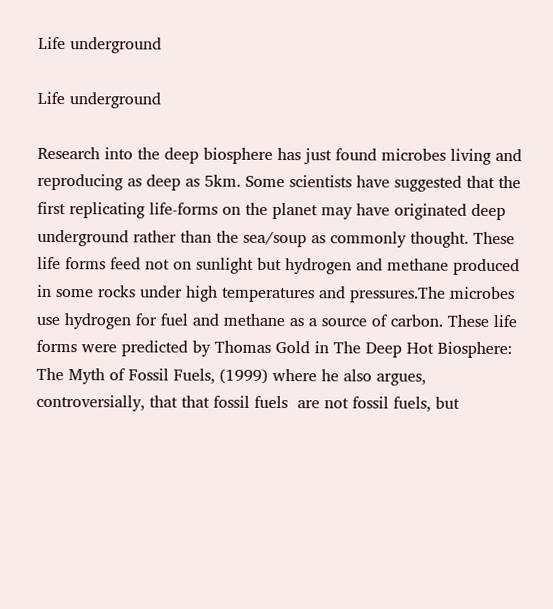Life underground

Life underground

Research into the deep biosphere has just found microbes living and reproducing as deep as 5km. Some scientists have suggested that the first replicating life-forms on the planet may have originated deep underground rather than the sea/soup as commonly thought. These life forms feed not on sunlight but hydrogen and methane produced in some rocks under high temperatures and pressures.The microbes use hydrogen for fuel and methane as a source of carbon. These life forms were predicted by Thomas Gold in The Deep Hot Biosphere: The Myth of Fossil Fuels, (1999) where he also argues, controversially, that that fossil fuels  are not fossil fuels, but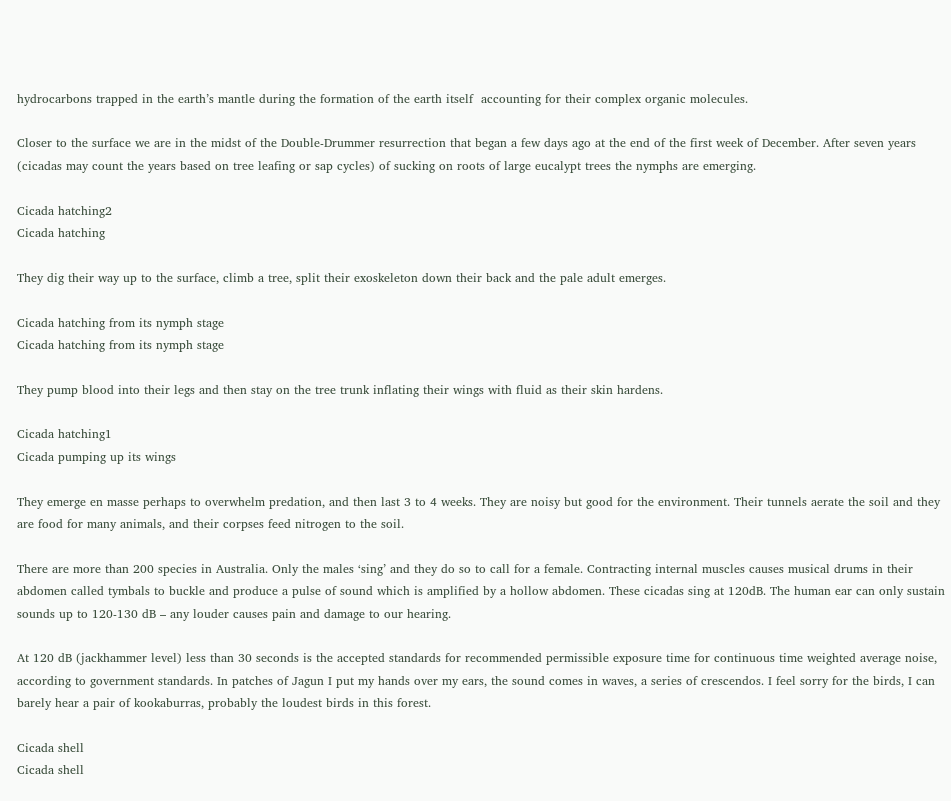hydrocarbons trapped in the earth’s mantle during the formation of the earth itself  accounting for their complex organic molecules.

Closer to the surface we are in the midst of the Double-Drummer resurrection that began a few days ago at the end of the first week of December. After seven years (cicadas may count the years based on tree leafing or sap cycles) of sucking on roots of large eucalypt trees the nymphs are emerging.

Cicada hatching2
Cicada hatching

They dig their way up to the surface, climb a tree, split their exoskeleton down their back and the pale adult emerges.

Cicada hatching from its nymph stage
Cicada hatching from its nymph stage

They pump blood into their legs and then stay on the tree trunk inflating their wings with fluid as their skin hardens.

Cicada hatching1
Cicada pumping up its wings

They emerge en masse perhaps to overwhelm predation, and then last 3 to 4 weeks. They are noisy but good for the environment. Their tunnels aerate the soil and they are food for many animals, and their corpses feed nitrogen to the soil.

There are more than 200 species in Australia. Only the males ‘sing’ and they do so to call for a female. Contracting internal muscles causes musical drums in their abdomen called tymbals to buckle and produce a pulse of sound which is amplified by a hollow abdomen. These cicadas sing at 120dB. The human ear can only sustain sounds up to 120-130 dB – any louder causes pain and damage to our hearing.

At 120 dB (jackhammer level) less than 30 seconds is the accepted standards for recommended permissible exposure time for continuous time weighted average noise, according to government standards. In patches of Jagun I put my hands over my ears, the sound comes in waves, a series of crescendos. I feel sorry for the birds, I can barely hear a pair of kookaburras, probably the loudest birds in this forest.

Cicada shell
Cicada shell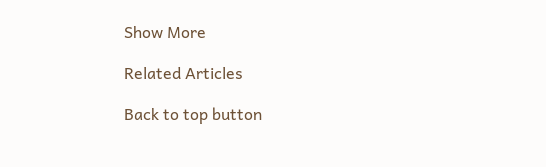Show More

Related Articles

Back to top button